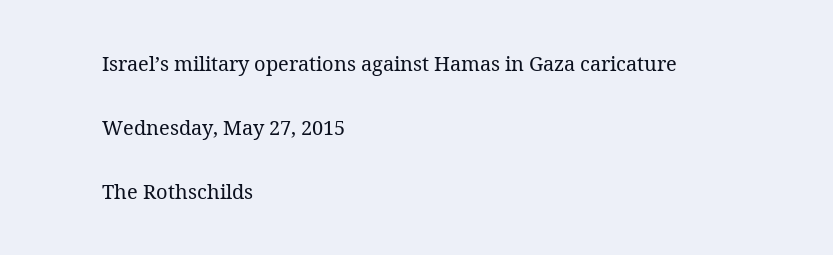Israel’s military operations against Hamas in Gaza caricature

Wednesday, May 27, 2015

The Rothschilds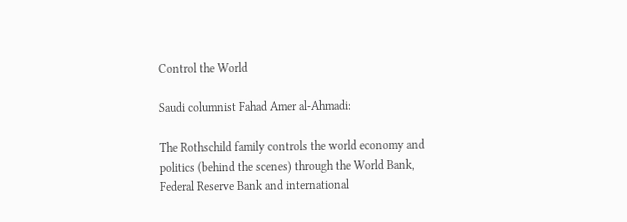Control the World

Saudi columnist Fahad Amer al-Ahmadi:

The Rothschild family controls the world economy and politics (behind the scenes) through the World Bank, Federal Reserve Bank and international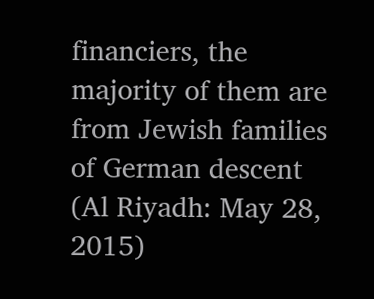financiers, the majority of them are from Jewish families of German descent (Al Riyadh: May 28, 2015)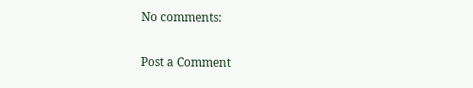No comments:

Post a Comment